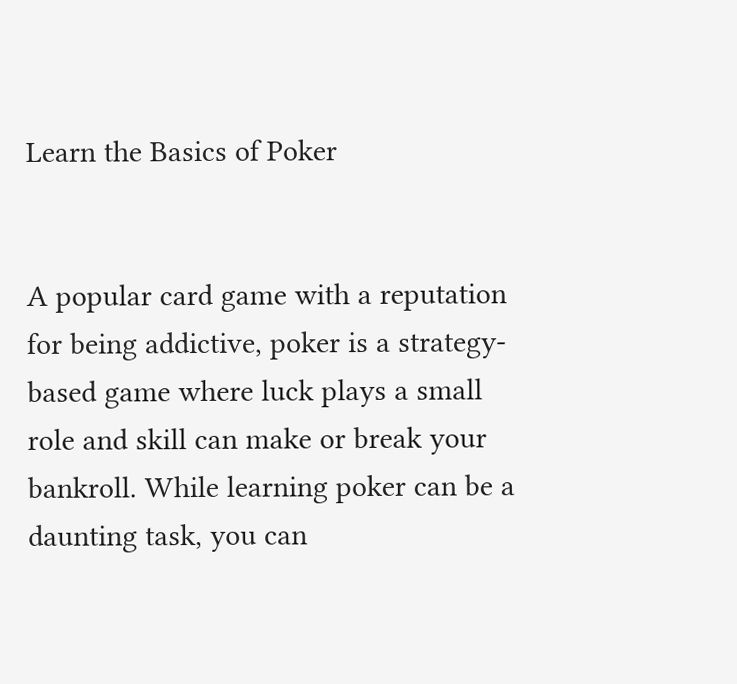Learn the Basics of Poker


A popular card game with a reputation for being addictive, poker is a strategy-based game where luck plays a small role and skill can make or break your bankroll. While learning poker can be a daunting task, you can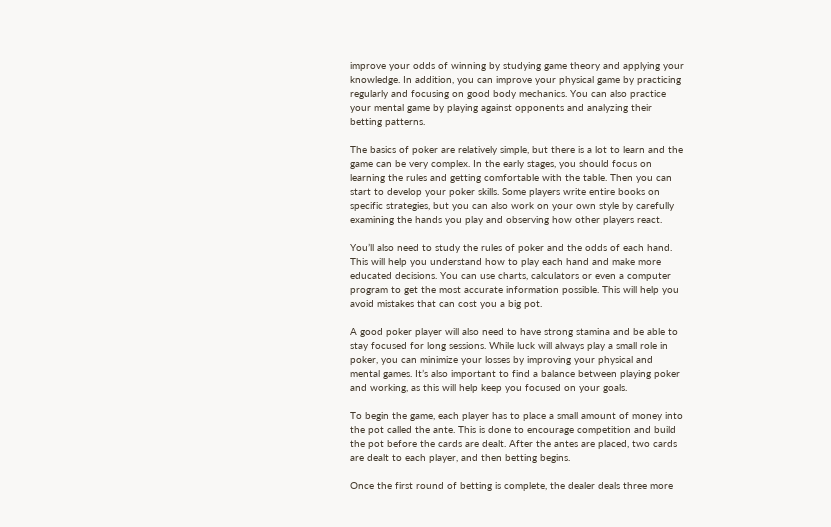improve your odds of winning by studying game theory and applying your knowledge. In addition, you can improve your physical game by practicing regularly and focusing on good body mechanics. You can also practice your mental game by playing against opponents and analyzing their betting patterns.

The basics of poker are relatively simple, but there is a lot to learn and the game can be very complex. In the early stages, you should focus on learning the rules and getting comfortable with the table. Then you can start to develop your poker skills. Some players write entire books on specific strategies, but you can also work on your own style by carefully examining the hands you play and observing how other players react.

You’ll also need to study the rules of poker and the odds of each hand. This will help you understand how to play each hand and make more educated decisions. You can use charts, calculators or even a computer program to get the most accurate information possible. This will help you avoid mistakes that can cost you a big pot.

A good poker player will also need to have strong stamina and be able to stay focused for long sessions. While luck will always play a small role in poker, you can minimize your losses by improving your physical and mental games. It’s also important to find a balance between playing poker and working, as this will help keep you focused on your goals.

To begin the game, each player has to place a small amount of money into the pot called the ante. This is done to encourage competition and build the pot before the cards are dealt. After the antes are placed, two cards are dealt to each player, and then betting begins.

Once the first round of betting is complete, the dealer deals three more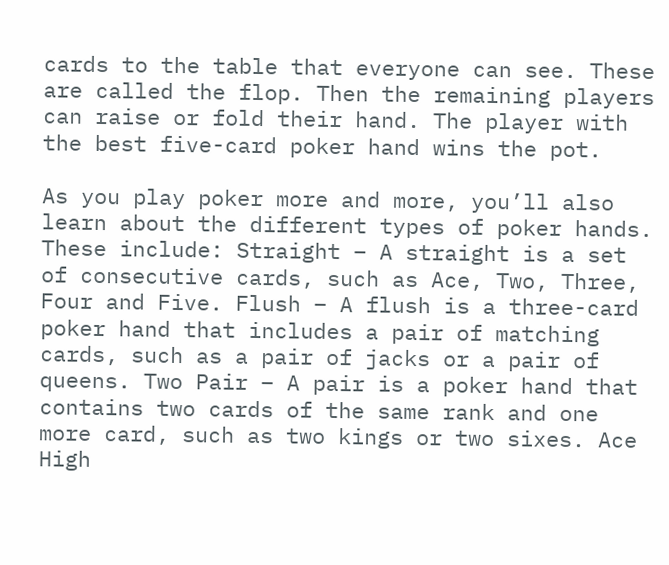cards to the table that everyone can see. These are called the flop. Then the remaining players can raise or fold their hand. The player with the best five-card poker hand wins the pot.

As you play poker more and more, you’ll also learn about the different types of poker hands. These include: Straight – A straight is a set of consecutive cards, such as Ace, Two, Three, Four and Five. Flush – A flush is a three-card poker hand that includes a pair of matching cards, such as a pair of jacks or a pair of queens. Two Pair – A pair is a poker hand that contains two cards of the same rank and one more card, such as two kings or two sixes. Ace High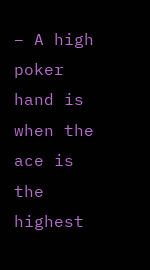– A high poker hand is when the ace is the highest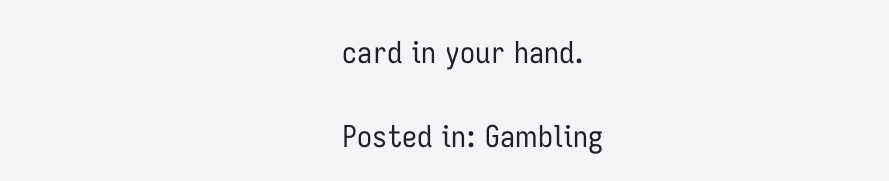card in your hand.

Posted in: Gambling